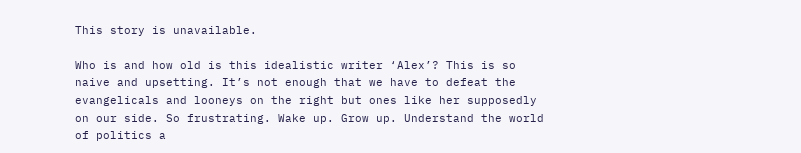This story is unavailable.

Who is and how old is this idealistic writer ‘Alex’? This is so naive and upsetting. It’s not enough that we have to defeat the evangelicals and looneys on the right but ones like her supposedly on our side. So frustrating. Wake up. Grow up. Understand the world of politics a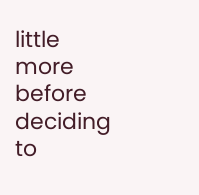little more before deciding to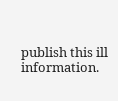publish this ill information.